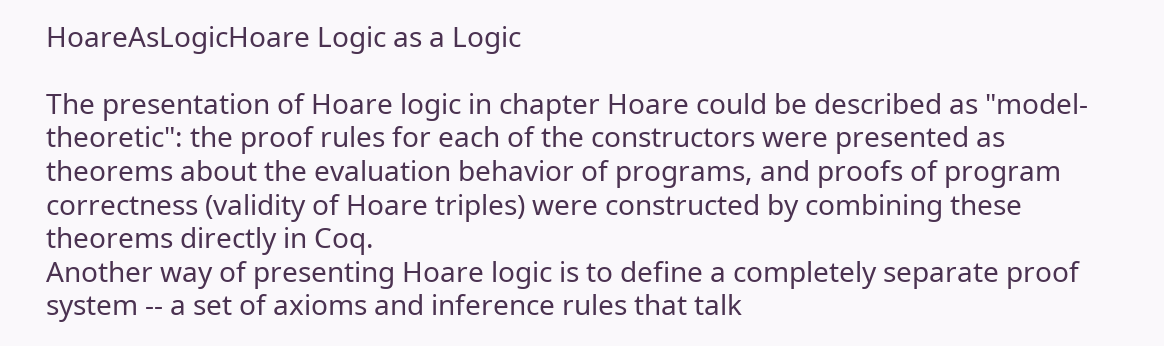HoareAsLogicHoare Logic as a Logic

The presentation of Hoare logic in chapter Hoare could be described as "model-theoretic": the proof rules for each of the constructors were presented as theorems about the evaluation behavior of programs, and proofs of program correctness (validity of Hoare triples) were constructed by combining these theorems directly in Coq.
Another way of presenting Hoare logic is to define a completely separate proof system -- a set of axioms and inference rules that talk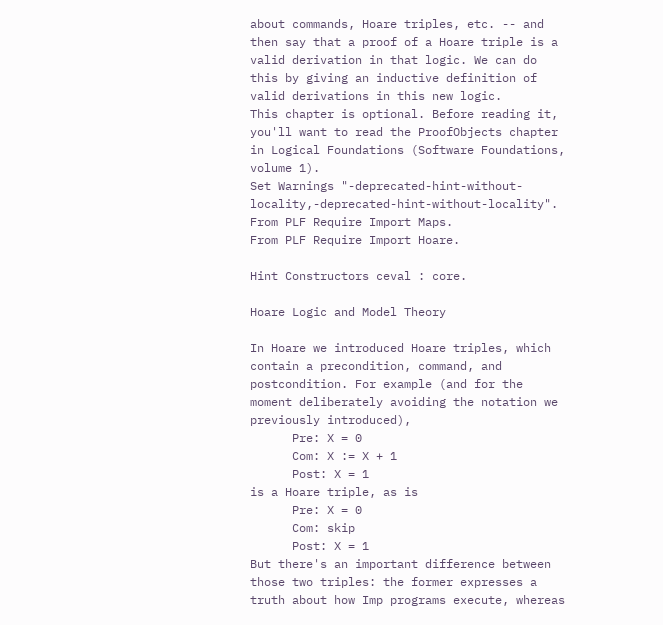about commands, Hoare triples, etc. -- and then say that a proof of a Hoare triple is a valid derivation in that logic. We can do this by giving an inductive definition of valid derivations in this new logic.
This chapter is optional. Before reading it, you'll want to read the ProofObjects chapter in Logical Foundations (Software Foundations, volume 1).
Set Warnings "-deprecated-hint-without-locality,-deprecated-hint-without-locality".
From PLF Require Import Maps.
From PLF Require Import Hoare.

Hint Constructors ceval : core.

Hoare Logic and Model Theory

In Hoare we introduced Hoare triples, which contain a precondition, command, and postcondition. For example (and for the moment deliberately avoiding the notation we previously introduced),
      Pre: X = 0
      Com: X := X + 1
      Post: X = 1
is a Hoare triple, as is
      Pre: X = 0
      Com: skip
      Post: X = 1
But there's an important difference between those two triples: the former expresses a truth about how Imp programs execute, whereas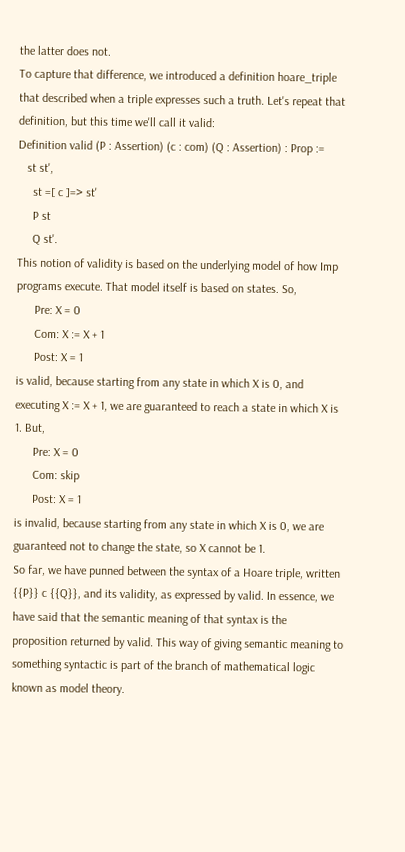the latter does not.
To capture that difference, we introduced a definition hoare_triple that described when a triple expresses such a truth. Let's repeat that definition, but this time we'll call it valid:
Definition valid (P : Assertion) (c : com) (Q : Assertion) : Prop :=
   st st',
     st =[ c ]=> st'
     P st
     Q st'.
This notion of validity is based on the underlying model of how Imp programs execute. That model itself is based on states. So,
      Pre: X = 0
      Com: X := X + 1
      Post: X = 1
is valid, because starting from any state in which X is 0, and executing X := X + 1, we are guaranteed to reach a state in which X is 1. But,
      Pre: X = 0
      Com: skip
      Post: X = 1
is invalid, because starting from any state in which X is 0, we are guaranteed not to change the state, so X cannot be 1.
So far, we have punned between the syntax of a Hoare triple, written {{P}} c {{Q}}, and its validity, as expressed by valid. In essence, we have said that the semantic meaning of that syntax is the proposition returned by valid. This way of giving semantic meaning to something syntactic is part of the branch of mathematical logic known as model theory.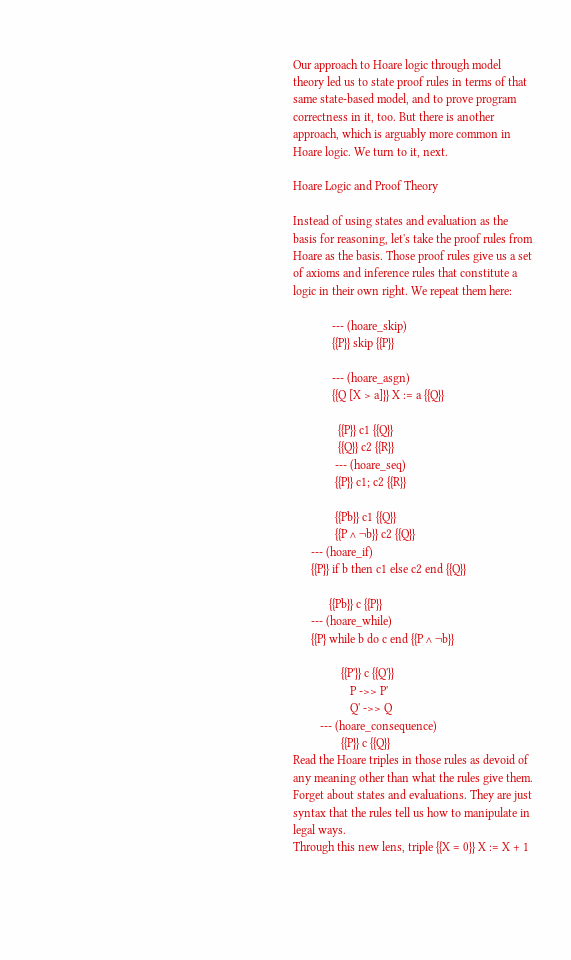Our approach to Hoare logic through model theory led us to state proof rules in terms of that same state-based model, and to prove program correctness in it, too. But there is another approach, which is arguably more common in Hoare logic. We turn to it, next.

Hoare Logic and Proof Theory

Instead of using states and evaluation as the basis for reasoning, let's take the proof rules from Hoare as the basis. Those proof rules give us a set of axioms and inference rules that constitute a logic in their own right. We repeat them here:

             --- (hoare_skip)
             {{P}} skip {{P}}

             --- (hoare_asgn)
             {{Q [X > a]}} X := a {{Q}}

               {{P}} c1 {{Q}}
               {{Q}} c2 {{R}}
              --- (hoare_seq)
              {{P}} c1; c2 {{R}}

              {{Pb}} c1 {{Q}}
              {{P ∧ ¬b}} c2 {{Q}}
      --- (hoare_if)
      {{P}} if b then c1 else c2 end {{Q}}

            {{Pb}} c {{P}}
      --- (hoare_while)
      {{P} while b do c end {{P ∧ ¬b}}

                {{P'}} c {{Q'}}
                   P ->> P'
                   Q' ->> Q
         --- (hoare_consequence)
                {{P}} c {{Q}}
Read the Hoare triples in those rules as devoid of any meaning other than what the rules give them. Forget about states and evaluations. They are just syntax that the rules tell us how to manipulate in legal ways.
Through this new lens, triple {{X = 0}} X := X + 1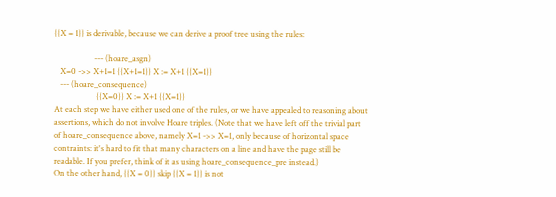{{X = 1}} is derivable, because we can derive a proof tree using the rules:

                    --- (hoare_asgn)
   X=0 ->> X+1=1 {{X+1=1}} X := X+1 {{X=1}}
   --- (hoare_consequence)
                     {{X=0}} X := X+1 {{X=1}}
At each step we have either used one of the rules, or we have appealed to reasoning about assertions, which do not involve Hoare triples. (Note that we have left off the trivial part of hoare_consequence above, namely X=1 ->> X=1, only because of horizontal space contraints: it's hard to fit that many characters on a line and have the page still be readable. If you prefer, think of it as using hoare_consequence_pre instead.)
On the other hand, {{X = 0}} skip {{X = 1}} is not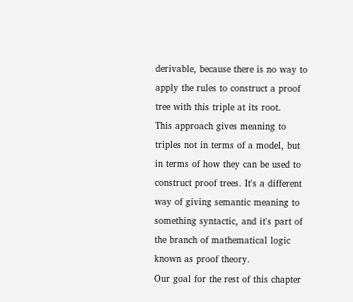derivable, because there is no way to apply the rules to construct a proof tree with this triple at its root.
This approach gives meaning to triples not in terms of a model, but in terms of how they can be used to construct proof trees. It's a different way of giving semantic meaning to something syntactic, and it's part of the branch of mathematical logic known as proof theory.
Our goal for the rest of this chapter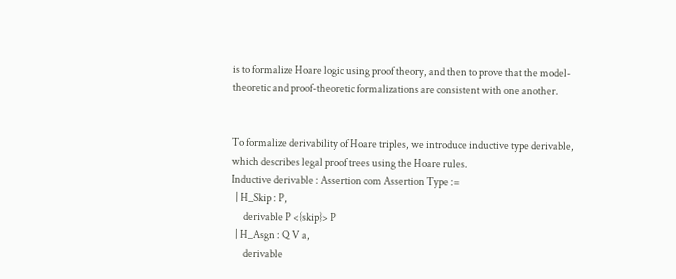is to formalize Hoare logic using proof theory, and then to prove that the model-theoretic and proof-theoretic formalizations are consistent with one another.


To formalize derivability of Hoare triples, we introduce inductive type derivable, which describes legal proof trees using the Hoare rules.
Inductive derivable : Assertion com Assertion Type :=
  | H_Skip : P,
      derivable P <{skip}> P
  | H_Asgn : Q V a,
      derivable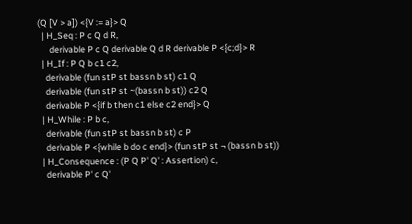(Q [V > a]) <{V := a}> Q
  | H_Seq : P c Q d R,
      derivable P c Q derivable Q d R derivable P <{c;d}> R
  | H_If : P Q b c1 c2,
    derivable (fun stP st bassn b st) c1 Q
    derivable (fun stP st ~(bassn b st)) c2 Q
    derivable P <{if b then c1 else c2 end}> Q
  | H_While : P b c,
    derivable (fun stP st bassn b st) c P
    derivable P <{while b do c end}> (fun stP st ¬ (bassn b st))
  | H_Consequence : (P Q P' Q' : Assertion) c,
    derivable P' c Q'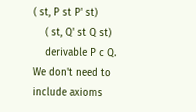( st, P st P' st)
    ( st, Q' st Q st)
    derivable P c Q.
We don't need to include axioms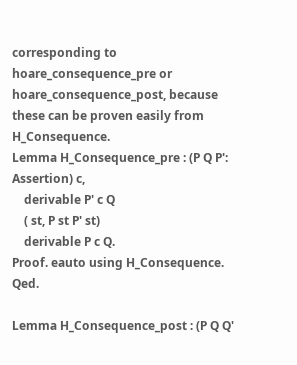corresponding to hoare_consequence_pre or hoare_consequence_post, because these can be proven easily from H_Consequence.
Lemma H_Consequence_pre : (P Q P': Assertion) c,
    derivable P' c Q
    ( st, P st P' st)
    derivable P c Q.
Proof. eauto using H_Consequence. Qed.

Lemma H_Consequence_post : (P Q Q'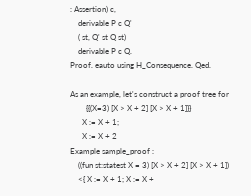: Assertion) c,
    derivable P c Q'
    ( st, Q' st Q st)
    derivable P c Q.
Proof. eauto using H_Consequence. Qed.

As an example, let's construct a proof tree for
        {{(X=3) [X > X + 2] [X > X + 1]}}
      X := X + 1;
      X := X + 2
Example sample_proof :
    ((fun st:statest X = 3) [X > X + 2] [X > X + 1])
    <{ X := X + 1; X := X +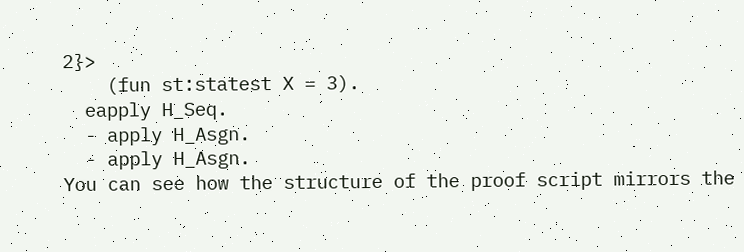2}>
    (fun st:statest X = 3).
  eapply H_Seq.
  - apply H_Asgn.
  - apply H_Asgn.
You can see how the structure of the proof script mirrors the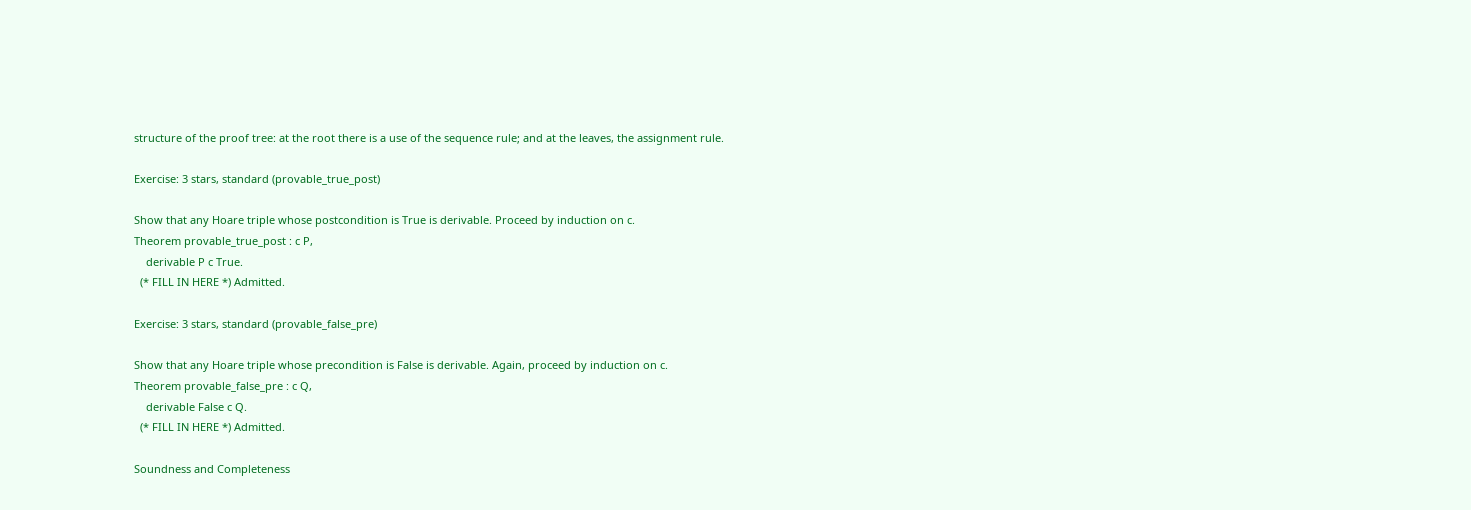structure of the proof tree: at the root there is a use of the sequence rule; and at the leaves, the assignment rule.

Exercise: 3 stars, standard (provable_true_post)

Show that any Hoare triple whose postcondition is True is derivable. Proceed by induction on c.
Theorem provable_true_post : c P,
    derivable P c True.
  (* FILL IN HERE *) Admitted.

Exercise: 3 stars, standard (provable_false_pre)

Show that any Hoare triple whose precondition is False is derivable. Again, proceed by induction on c.
Theorem provable_false_pre : c Q,
    derivable False c Q.
  (* FILL IN HERE *) Admitted.

Soundness and Completeness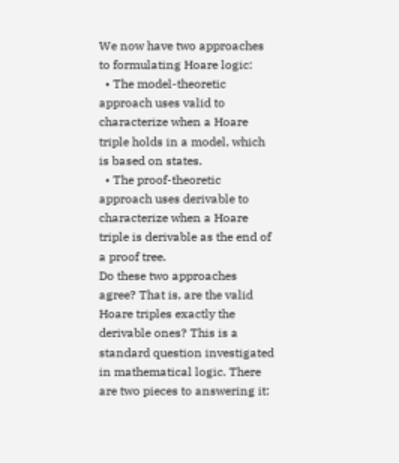We now have two approaches to formulating Hoare logic:
  • The model-theoretic approach uses valid to characterize when a Hoare triple holds in a model, which is based on states.
  • The proof-theoretic approach uses derivable to characterize when a Hoare triple is derivable as the end of a proof tree.
Do these two approaches agree? That is, are the valid Hoare triples exactly the derivable ones? This is a standard question investigated in mathematical logic. There are two pieces to answering it: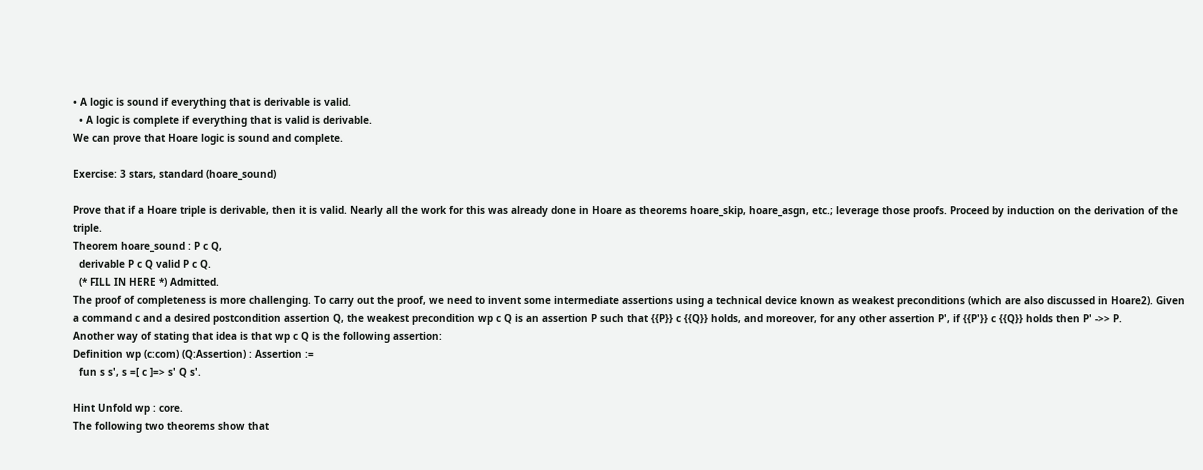• A logic is sound if everything that is derivable is valid.
  • A logic is complete if everything that is valid is derivable.
We can prove that Hoare logic is sound and complete.

Exercise: 3 stars, standard (hoare_sound)

Prove that if a Hoare triple is derivable, then it is valid. Nearly all the work for this was already done in Hoare as theorems hoare_skip, hoare_asgn, etc.; leverage those proofs. Proceed by induction on the derivation of the triple.
Theorem hoare_sound : P c Q,
  derivable P c Q valid P c Q.
  (* FILL IN HERE *) Admitted.
The proof of completeness is more challenging. To carry out the proof, we need to invent some intermediate assertions using a technical device known as weakest preconditions (which are also discussed in Hoare2). Given a command c and a desired postcondition assertion Q, the weakest precondition wp c Q is an assertion P such that {{P}} c {{Q}} holds, and moreover, for any other assertion P', if {{P'}} c {{Q}} holds then P' ->> P.
Another way of stating that idea is that wp c Q is the following assertion:
Definition wp (c:com) (Q:Assertion) : Assertion :=
  fun s s', s =[ c ]=> s' Q s'.

Hint Unfold wp : core.
The following two theorems show that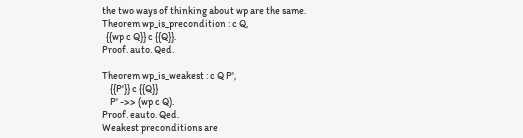the two ways of thinking about wp are the same.
Theorem wp_is_precondition : c Q,
  {{wp c Q}} c {{Q}}.
Proof. auto. Qed.

Theorem wp_is_weakest : c Q P',
    {{P'}} c {{Q}}
    P' ->> (wp c Q).
Proof. eauto. Qed.
Weakest preconditions are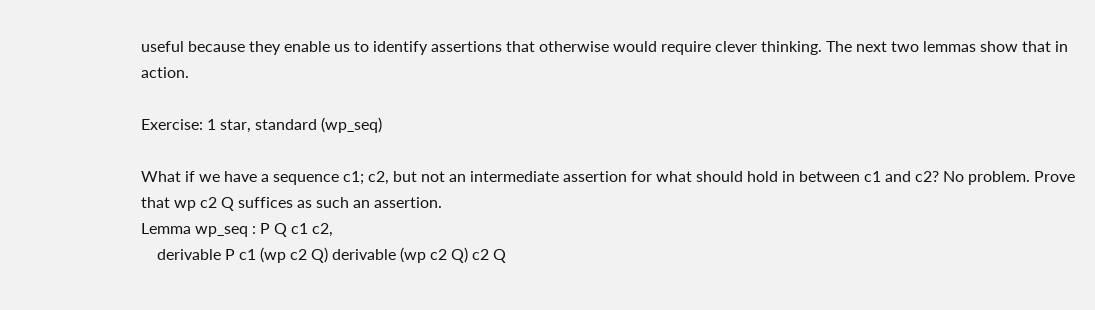useful because they enable us to identify assertions that otherwise would require clever thinking. The next two lemmas show that in action.

Exercise: 1 star, standard (wp_seq)

What if we have a sequence c1; c2, but not an intermediate assertion for what should hold in between c1 and c2? No problem. Prove that wp c2 Q suffices as such an assertion.
Lemma wp_seq : P Q c1 c2,
    derivable P c1 (wp c2 Q) derivable (wp c2 Q) c2 Q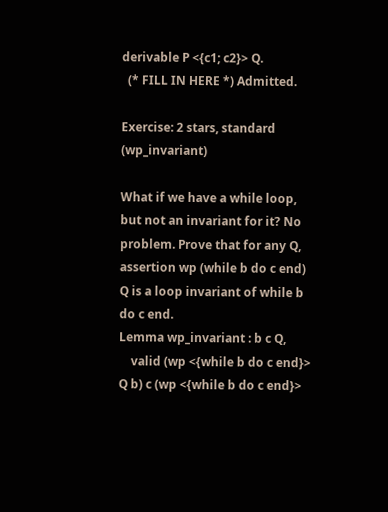derivable P <{c1; c2}> Q.
  (* FILL IN HERE *) Admitted.

Exercise: 2 stars, standard (wp_invariant)

What if we have a while loop, but not an invariant for it? No problem. Prove that for any Q, assertion wp (while b do c end) Q is a loop invariant of while b do c end.
Lemma wp_invariant : b c Q,
    valid (wp <{while b do c end}> Q b) c (wp <{while b do c end}>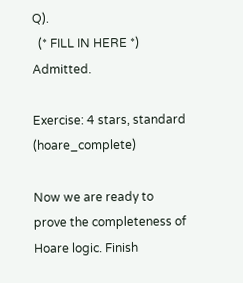Q).
  (* FILL IN HERE *) Admitted.

Exercise: 4 stars, standard (hoare_complete)

Now we are ready to prove the completeness of Hoare logic. Finish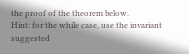the proof of the theorem below.
Hint: for the while case, use the invariant suggested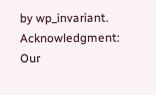by wp_invariant.
Acknowledgment: Our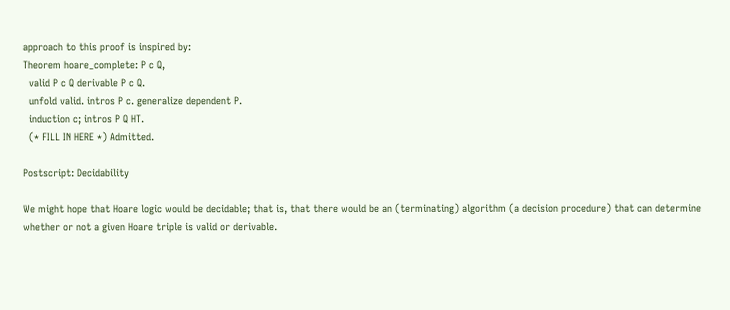approach to this proof is inspired by:
Theorem hoare_complete: P c Q,
  valid P c Q derivable P c Q.
  unfold valid. intros P c. generalize dependent P.
  induction c; intros P Q HT.
  (* FILL IN HERE *) Admitted.

Postscript: Decidability

We might hope that Hoare logic would be decidable; that is, that there would be an (terminating) algorithm (a decision procedure) that can determine whether or not a given Hoare triple is valid or derivable.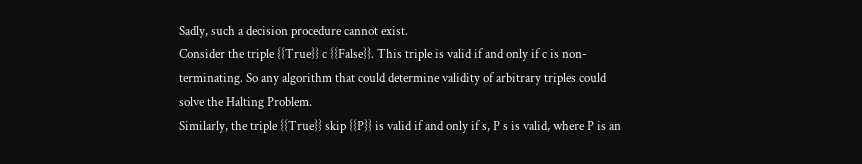Sadly, such a decision procedure cannot exist.
Consider the triple {{True}} c {{False}}. This triple is valid if and only if c is non-terminating. So any algorithm that could determine validity of arbitrary triples could solve the Halting Problem.
Similarly, the triple {{True}} skip {{P}} is valid if and only if s, P s is valid, where P is an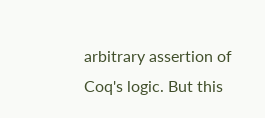arbitrary assertion of Coq's logic. But this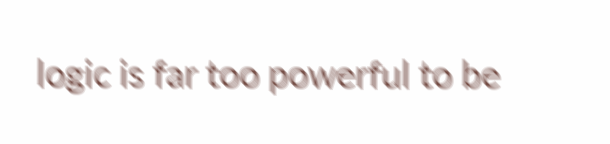logic is far too powerful to be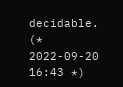decidable.
(* 2022-09-20 16:43 *)